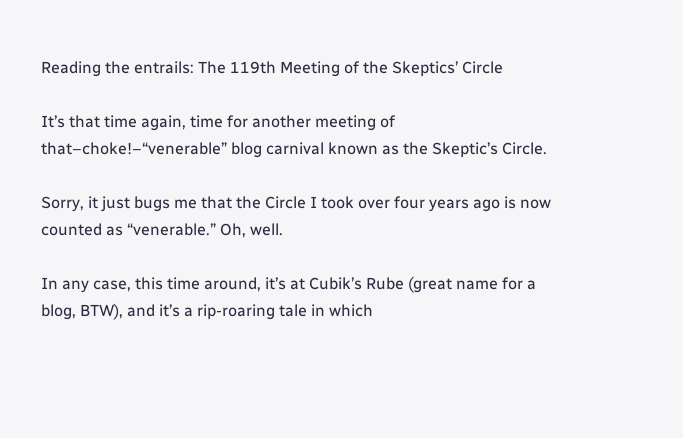Reading the entrails: The 119th Meeting of the Skeptics’ Circle

It’s that time again, time for another meeting of that–choke!–“venerable” blog carnival known as the Skeptic’s Circle.

Sorry, it just bugs me that the Circle I took over four years ago is now counted as “venerable.” Oh, well.

In any case, this time around, it’s at Cubik’s Rube (great name for a blog, BTW), and it’s a rip-roaring tale in which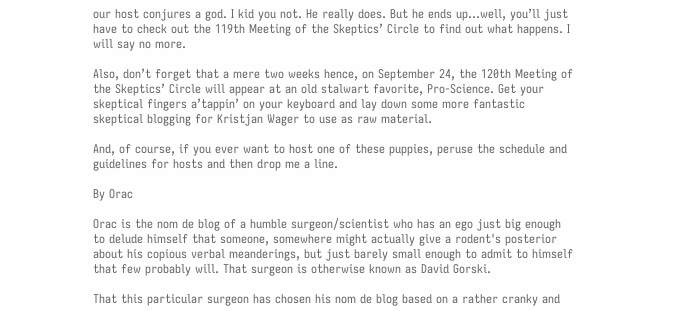our host conjures a god. I kid you not. He really does. But he ends up…well, you’ll just have to check out the 119th Meeting of the Skeptics’ Circle to find out what happens. I will say no more.

Also, don’t forget that a mere two weeks hence, on September 24, the 120th Meeting of the Skeptics’ Circle will appear at an old stalwart favorite, Pro-Science. Get your skeptical fingers a’tappin’ on your keyboard and lay down some more fantastic skeptical blogging for Kristjan Wager to use as raw material.

And, of course, if you ever want to host one of these puppies, peruse the schedule and guidelines for hosts and then drop me a line.

By Orac

Orac is the nom de blog of a humble surgeon/scientist who has an ego just big enough to delude himself that someone, somewhere might actually give a rodent's posterior about his copious verbal meanderings, but just barely small enough to admit to himself that few probably will. That surgeon is otherwise known as David Gorski.

That this particular surgeon has chosen his nom de blog based on a rather cranky and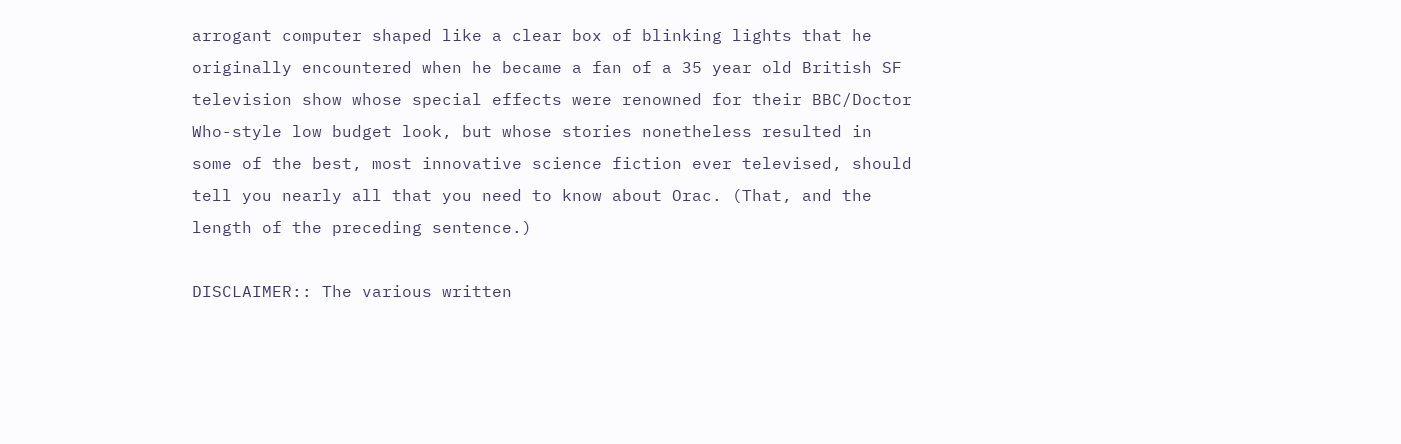arrogant computer shaped like a clear box of blinking lights that he originally encountered when he became a fan of a 35 year old British SF television show whose special effects were renowned for their BBC/Doctor Who-style low budget look, but whose stories nonetheless resulted in some of the best, most innovative science fiction ever televised, should tell you nearly all that you need to know about Orac. (That, and the length of the preceding sentence.)

DISCLAIMER:: The various written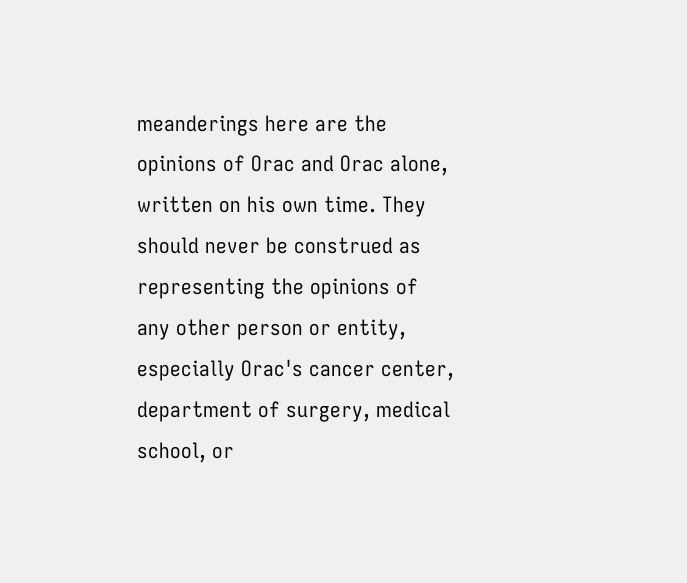meanderings here are the opinions of Orac and Orac alone, written on his own time. They should never be construed as representing the opinions of any other person or entity, especially Orac's cancer center, department of surgery, medical school, or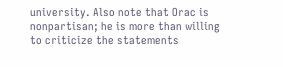university. Also note that Orac is nonpartisan; he is more than willing to criticize the statements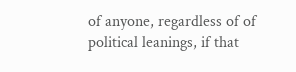of anyone, regardless of of political leanings, if that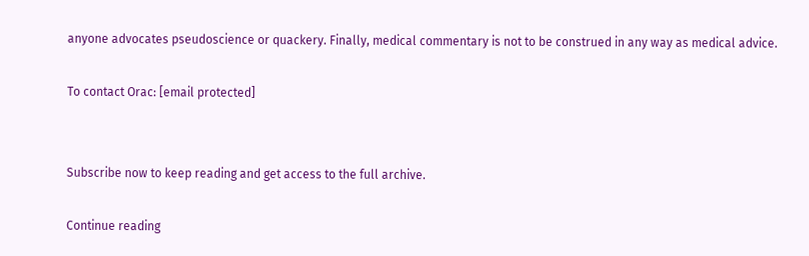anyone advocates pseudoscience or quackery. Finally, medical commentary is not to be construed in any way as medical advice.

To contact Orac: [email protected]


Subscribe now to keep reading and get access to the full archive.

Continue reading